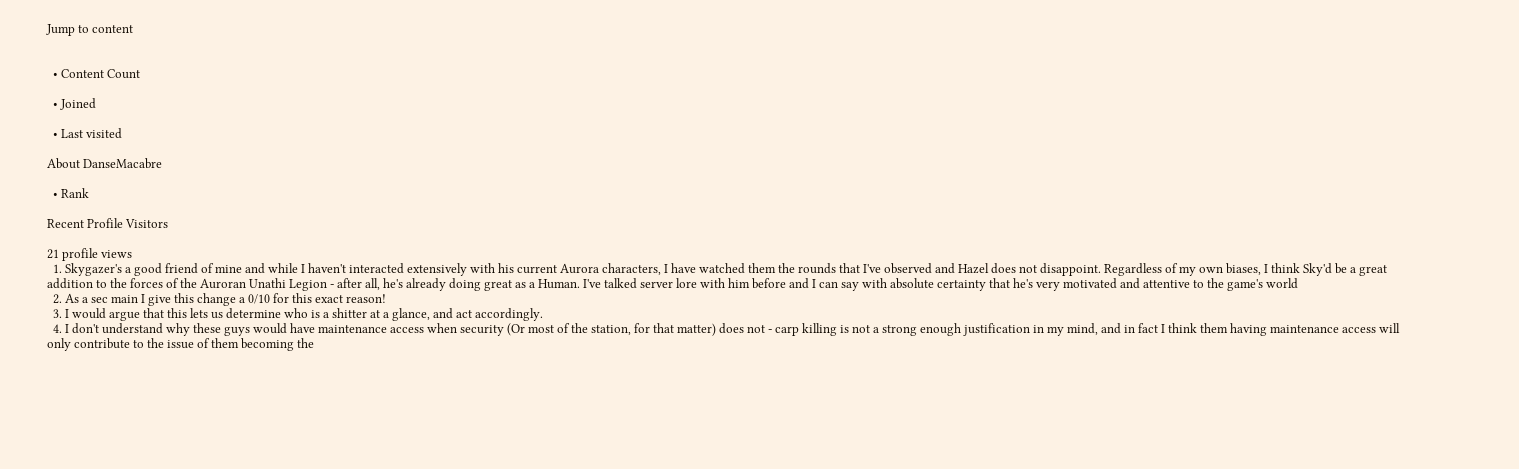Jump to content


  • Content Count

  • Joined

  • Last visited

About DanseMacabre

  • Rank

Recent Profile Visitors

21 profile views
  1. Skygazer's a good friend of mine and while I haven't interacted extensively with his current Aurora characters, I have watched them the rounds that I've observed and Hazel does not disappoint. Regardless of my own biases, I think Sky'd be a great addition to the forces of the Auroran Unathi Legion - after all, he's already doing great as a Human. I've talked server lore with him before and I can say with absolute certainty that he's very motivated and attentive to the game's world
  2. As a sec main I give this change a 0/10 for this exact reason!
  3. I would argue that this lets us determine who is a shitter at a glance, and act accordingly.
  4. I don't understand why these guys would have maintenance access when security (Or most of the station, for that matter) does not - carp killing is not a strong enough justification in my mind, and in fact I think them having maintenance access will only contribute to the issue of them becoming the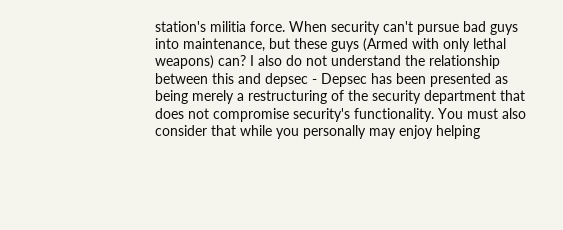station's militia force. When security can't pursue bad guys into maintenance, but these guys (Armed with only lethal weapons) can? I also do not understand the relationship between this and depsec - Depsec has been presented as being merely a restructuring of the security department that does not compromise security's functionality. You must also consider that while you personally may enjoy helping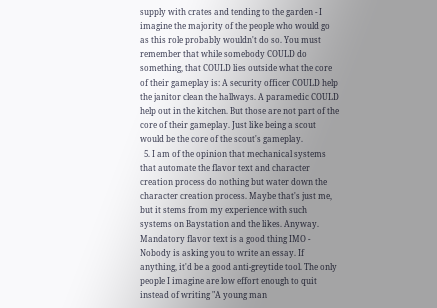supply with crates and tending to the garden - I imagine the majority of the people who would go as this role probably wouldn't do so. You must remember that while somebody COULD do something, that COULD lies outside what the core of their gameplay is: A security officer COULD help the janitor clean the hallways. A paramedic COULD help out in the kitchen. But those are not part of the core of their gameplay. Just like being a scout would be the core of the scout's gameplay.
  5. I am of the opinion that mechanical systems that automate the flavor text and character creation process do nothing but water down the character creation process. Maybe that's just me, but it stems from my experience with such systems on Baystation and the likes. Anyway. Mandatory flavor text is a good thing IMO - Nobody is asking you to write an essay. If anything, it'd be a good anti-greytide tool. The only people I imagine are low effort enough to quit instead of writing "A young man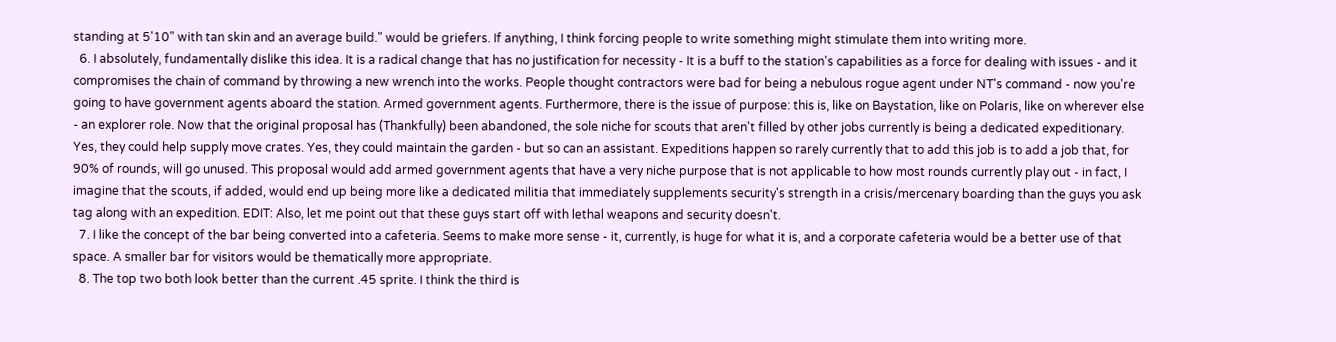standing at 5'10" with tan skin and an average build." would be griefers. If anything, I think forcing people to write something might stimulate them into writing more.
  6. I absolutely, fundamentally dislike this idea. It is a radical change that has no justification for necessity - It is a buff to the station's capabilities as a force for dealing with issues - and it compromises the chain of command by throwing a new wrench into the works. People thought contractors were bad for being a nebulous rogue agent under NT's command - now you're going to have government agents aboard the station. Armed government agents. Furthermore, there is the issue of purpose: this is, like on Baystation, like on Polaris, like on wherever else - an explorer role. Now that the original proposal has (Thankfully) been abandoned, the sole niche for scouts that aren't filled by other jobs currently is being a dedicated expeditionary. Yes, they could help supply move crates. Yes, they could maintain the garden - but so can an assistant. Expeditions happen so rarely currently that to add this job is to add a job that, for 90% of rounds, will go unused. This proposal would add armed government agents that have a very niche purpose that is not applicable to how most rounds currently play out - in fact, I imagine that the scouts, if added, would end up being more like a dedicated militia that immediately supplements security's strength in a crisis/mercenary boarding than the guys you ask tag along with an expedition. EDIT: Also, let me point out that these guys start off with lethal weapons and security doesn't.
  7. I like the concept of the bar being converted into a cafeteria. Seems to make more sense - it, currently, is huge for what it is, and a corporate cafeteria would be a better use of that space. A smaller bar for visitors would be thematically more appropriate.
  8. The top two both look better than the current .45 sprite. I think the third is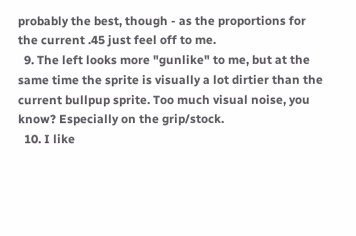probably the best, though - as the proportions for the current .45 just feel off to me.
  9. The left looks more "gunlike" to me, but at the same time the sprite is visually a lot dirtier than the current bullpup sprite. Too much visual noise, you know? Especially on the grip/stock.
  10. I like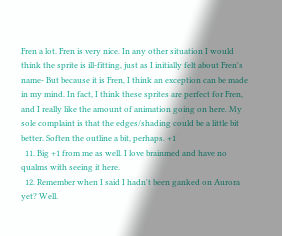Fren a lot. Fren is very nice. In any other situation I would think the sprite is ill-fitting, just as I initially felt about Fren's name- But because it is Fren, I think an exception can be made in my mind. In fact, I think these sprites are perfect for Fren, and I really like the amount of animation going on here. My sole complaint is that the edges/shading could be a little bit better. Soften the outline a bit, perhaps. +1
  11. Big +1 from me as well. I love brainmed and have no qualms with seeing it here.
  12. Remember when I said I hadn't been ganked on Aurora yet? Well.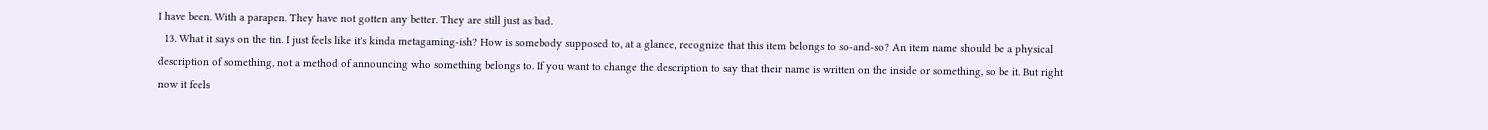I have been. With a parapen. They have not gotten any better. They are still just as bad.
  13. What it says on the tin. I just feels like it's kinda metagaming-ish? How is somebody supposed to, at a glance, recognize that this item belongs to so-and-so? An item name should be a physical description of something, not a method of announcing who something belongs to. If you want to change the description to say that their name is written on the inside or something, so be it. But right now it feels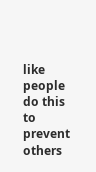like people do this to prevent others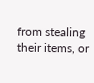from stealing their items, or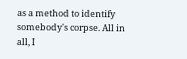as a method to identify somebody's corpse. All in all, I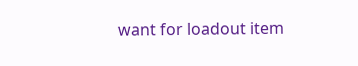want for loadout item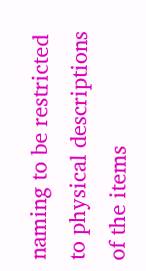naming to be restricted to physical descriptions of the items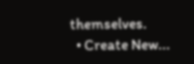themselves.
  • Create New...